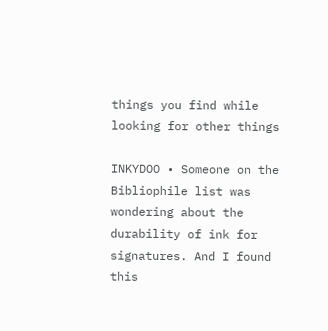things you find while looking for other things

INKYDOO • Someone on the Bibliophile list was wondering about the durability of ink for signatures. And I found this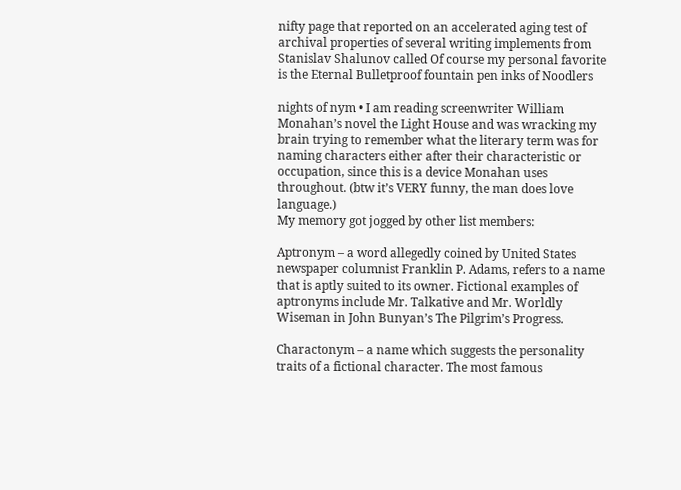nifty page that reported on an accelerated aging test of archival properties of several writing implements from Stanislav Shalunov called Of course my personal favorite is the Eternal Bulletproof fountain pen inks of Noodlers

nights of nym • I am reading screenwriter William Monahan’s novel the Light House and was wracking my brain trying to remember what the literary term was for naming characters either after their characteristic or occupation, since this is a device Monahan uses throughout. (btw it’s VERY funny, the man does love language.)
My memory got jogged by other list members:

Aptronym – a word allegedly coined by United States newspaper columnist Franklin P. Adams, refers to a name that is aptly suited to its owner. Fictional examples of aptronyms include Mr. Talkative and Mr. Worldly Wiseman in John Bunyan’s The Pilgrim’s Progress.

Charactonym – a name which suggests the personality traits of a fictional character. The most famous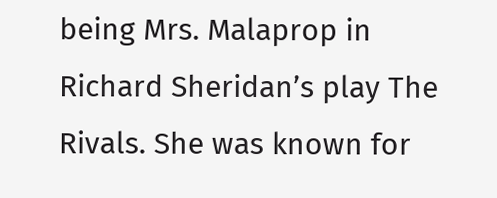being Mrs. Malaprop in Richard Sheridan’s play The Rivals. She was known for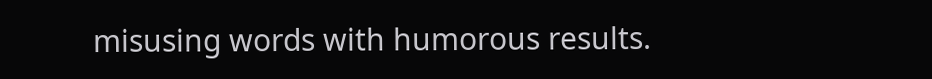misusing words with humorous results.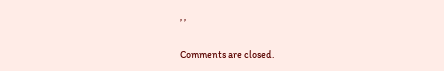, ,

Comments are closed.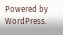Powered by WordPress.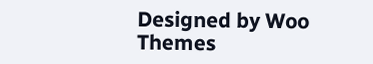Designed by Woo Themes